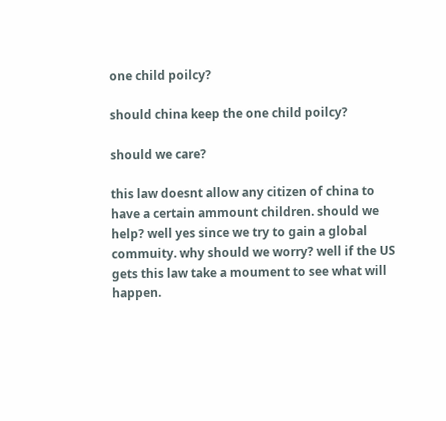one child poilcy?

should china keep the one child poilcy?

should we care?

this law doesnt allow any citizen of china to have a certain ammount children. should we help? well yes since we try to gain a global commuity. why should we worry? well if the US gets this law take a moument to see what will happen.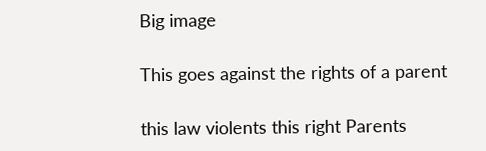Big image

This goes against the rights of a parent

this law violents this right Parents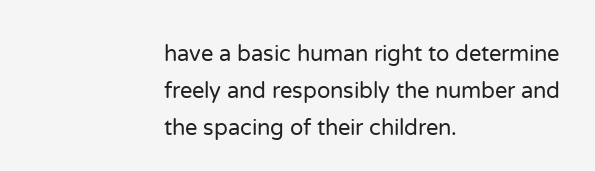have a basic human right to determine freely and responsibly the number and the spacing of their children.